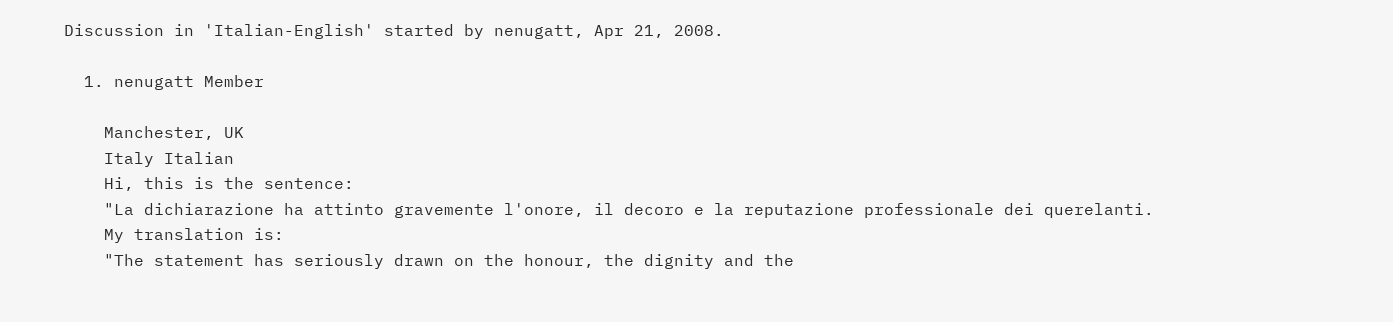Discussion in 'Italian-English' started by nenugatt, Apr 21, 2008.

  1. nenugatt Member

    Manchester, UK
    Italy Italian
    Hi, this is the sentence:
    "La dichiarazione ha attinto gravemente l'onore, il decoro e la reputazione professionale dei querelanti.
    My translation is:
    "The statement has seriously drawn on the honour, the dignity and the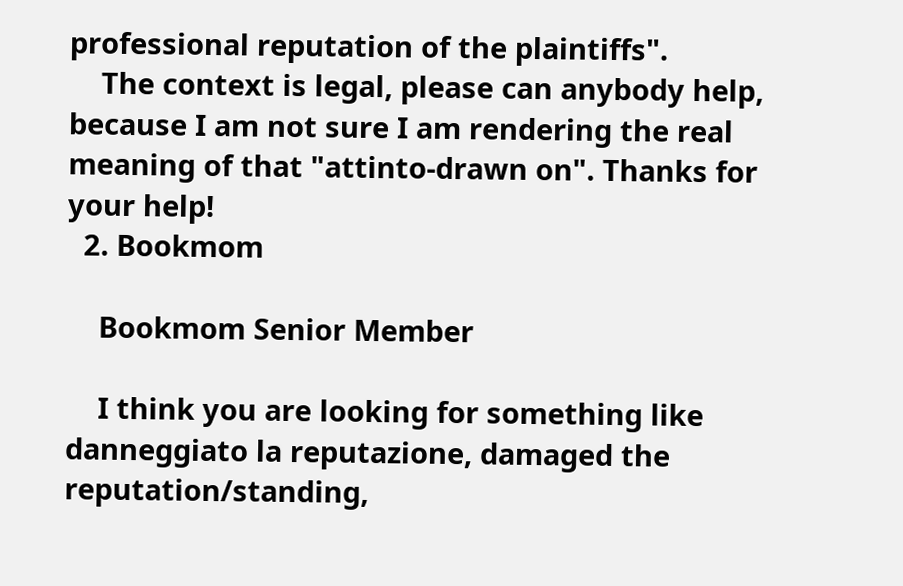professional reputation of the plaintiffs".
    The context is legal, please can anybody help, because I am not sure I am rendering the real meaning of that "attinto-drawn on". Thanks for your help!
  2. Bookmom

    Bookmom Senior Member

    I think you are looking for something like danneggiato la reputazione, damaged the reputation/standing,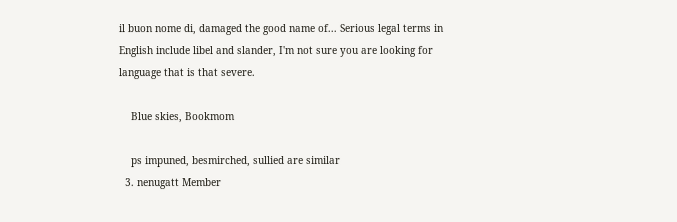il buon nome di, damaged the good name of... Serious legal terms in English include libel and slander, I'm not sure you are looking for language that is that severe.

    Blue skies, Bookmom

    ps impuned, besmirched, sullied are similar
  3. nenugatt Member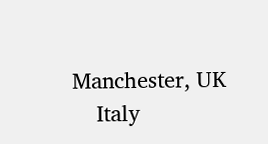Manchester, UK
    Italy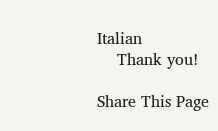Italian
    Thank you!

Share This Page